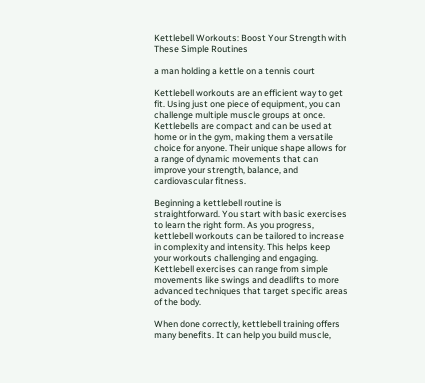Kettlebell Workouts: Boost Your Strength with These Simple Routines

a man holding a kettle on a tennis court

Kettlebell workouts are an efficient way to get fit. Using just one piece of equipment, you can challenge multiple muscle groups at once. Kettlebells are compact and can be used at home or in the gym, making them a versatile choice for anyone. Their unique shape allows for a range of dynamic movements that can improve your strength, balance, and cardiovascular fitness.

Beginning a kettlebell routine is straightforward. You start with basic exercises to learn the right form. As you progress, kettlebell workouts can be tailored to increase in complexity and intensity. This helps keep your workouts challenging and engaging. Kettlebell exercises can range from simple movements like swings and deadlifts to more advanced techniques that target specific areas of the body.

When done correctly, kettlebell training offers many benefits. It can help you build muscle,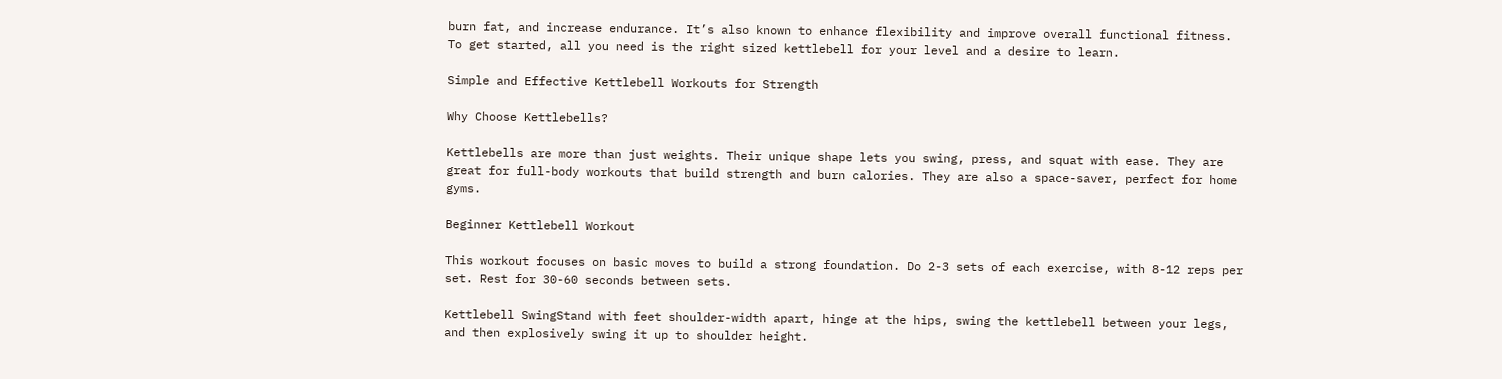burn fat, and increase endurance. It’s also known to enhance flexibility and improve overall functional fitness. To get started, all you need is the right sized kettlebell for your level and a desire to learn.

Simple and Effective Kettlebell Workouts for Strength

Why Choose Kettlebells?

Kettlebells are more than just weights. Their unique shape lets you swing, press, and squat with ease. They are great for full-body workouts that build strength and burn calories. They are also a space-saver, perfect for home gyms.

Beginner Kettlebell Workout

This workout focuses on basic moves to build a strong foundation. Do 2-3 sets of each exercise, with 8-12 reps per set. Rest for 30-60 seconds between sets.

Kettlebell SwingStand with feet shoulder-width apart, hinge at the hips, swing the kettlebell between your legs, and then explosively swing it up to shoulder height.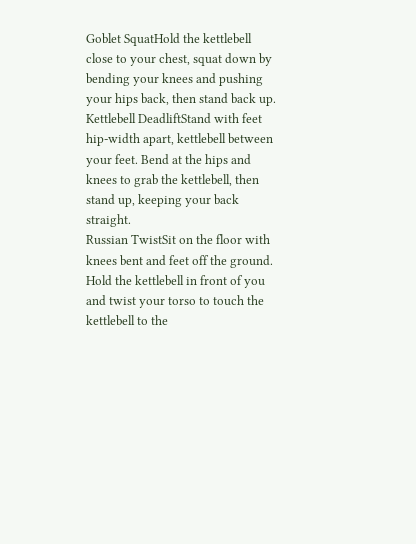Goblet SquatHold the kettlebell close to your chest, squat down by bending your knees and pushing your hips back, then stand back up.
Kettlebell DeadliftStand with feet hip-width apart, kettlebell between your feet. Bend at the hips and knees to grab the kettlebell, then stand up, keeping your back straight.
Russian TwistSit on the floor with knees bent and feet off the ground. Hold the kettlebell in front of you and twist your torso to touch the kettlebell to the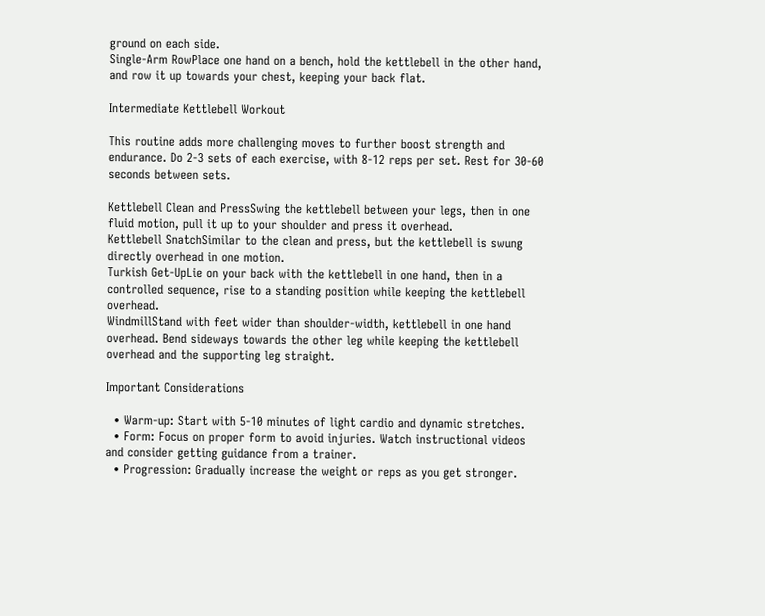ground on each side.
Single-Arm RowPlace one hand on a bench, hold the kettlebell in the other hand, and row it up towards your chest, keeping your back flat.

Intermediate Kettlebell Workout

This routine adds more challenging moves to further boost strength and endurance. Do 2-3 sets of each exercise, with 8-12 reps per set. Rest for 30-60 seconds between sets.

Kettlebell Clean and PressSwing the kettlebell between your legs, then in one fluid motion, pull it up to your shoulder and press it overhead.
Kettlebell SnatchSimilar to the clean and press, but the kettlebell is swung directly overhead in one motion.
Turkish Get-UpLie on your back with the kettlebell in one hand, then in a controlled sequence, rise to a standing position while keeping the kettlebell overhead.
WindmillStand with feet wider than shoulder-width, kettlebell in one hand overhead. Bend sideways towards the other leg while keeping the kettlebell overhead and the supporting leg straight.

Important Considerations

  • Warm-up: Start with 5-10 minutes of light cardio and dynamic stretches.
  • Form: Focus on proper form to avoid injuries. Watch instructional videos and consider getting guidance from a trainer.
  • Progression: Gradually increase the weight or reps as you get stronger.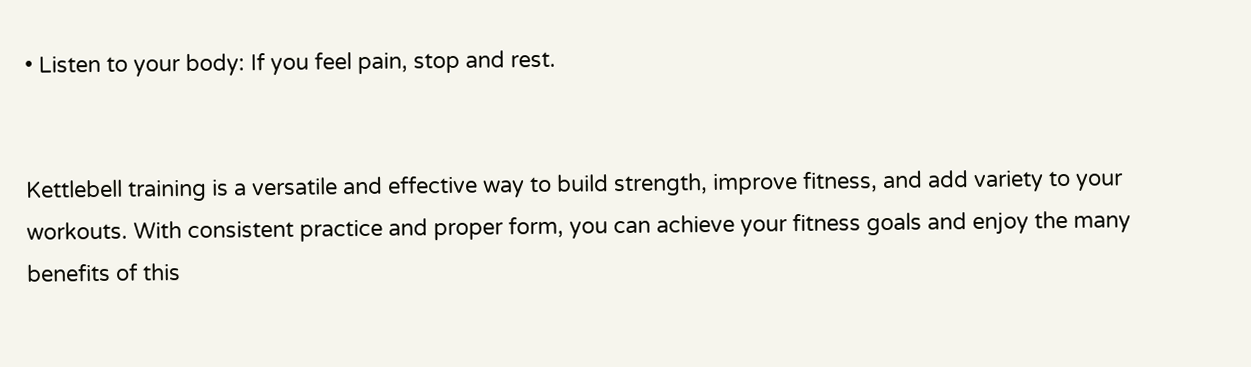• Listen to your body: If you feel pain, stop and rest.


Kettlebell training is a versatile and effective way to build strength, improve fitness, and add variety to your workouts. With consistent practice and proper form, you can achieve your fitness goals and enjoy the many benefits of this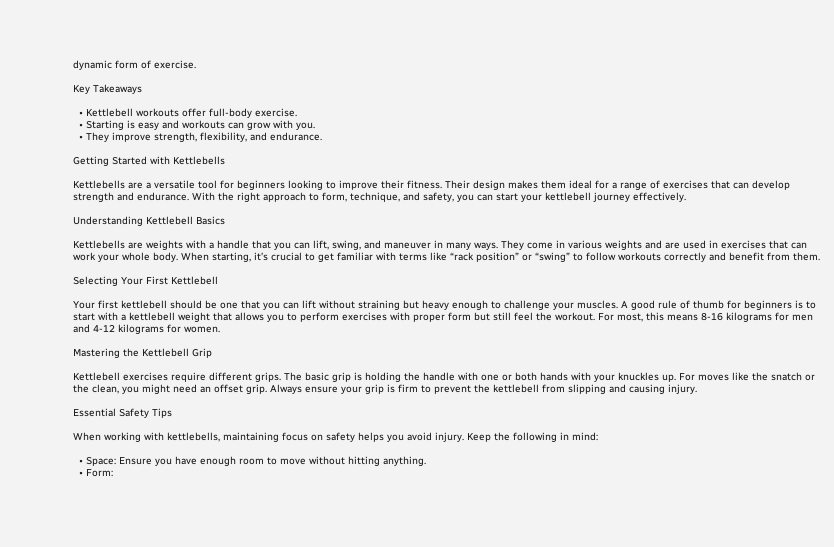dynamic form of exercise.

Key Takeaways

  • Kettlebell workouts offer full-body exercise.
  • Starting is easy and workouts can grow with you.
  • They improve strength, flexibility, and endurance.

Getting Started with Kettlebells

Kettlebells are a versatile tool for beginners looking to improve their fitness. Their design makes them ideal for a range of exercises that can develop strength and endurance. With the right approach to form, technique, and safety, you can start your kettlebell journey effectively.

Understanding Kettlebell Basics

Kettlebells are weights with a handle that you can lift, swing, and maneuver in many ways. They come in various weights and are used in exercises that can work your whole body. When starting, it’s crucial to get familiar with terms like “rack position” or “swing” to follow workouts correctly and benefit from them.

Selecting Your First Kettlebell

Your first kettlebell should be one that you can lift without straining but heavy enough to challenge your muscles. A good rule of thumb for beginners is to start with a kettlebell weight that allows you to perform exercises with proper form but still feel the workout. For most, this means 8-16 kilograms for men and 4-12 kilograms for women.

Mastering the Kettlebell Grip

Kettlebell exercises require different grips. The basic grip is holding the handle with one or both hands with your knuckles up. For moves like the snatch or the clean, you might need an offset grip. Always ensure your grip is firm to prevent the kettlebell from slipping and causing injury.

Essential Safety Tips

When working with kettlebells, maintaining focus on safety helps you avoid injury. Keep the following in mind:

  • Space: Ensure you have enough room to move without hitting anything.
  • Form: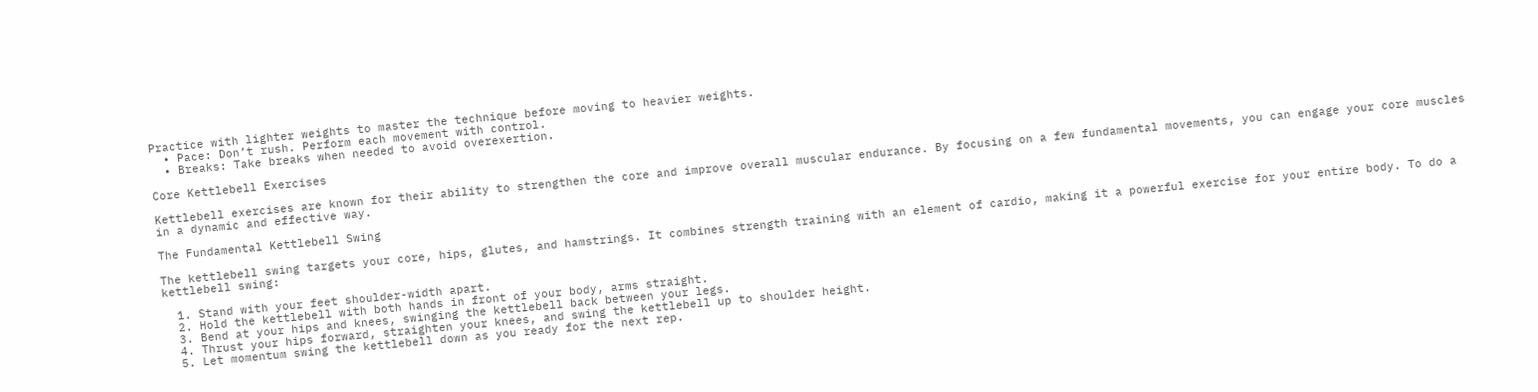Practice with lighter weights to master the technique before moving to heavier weights.
  • Pace: Don’t rush. Perform each movement with control.
  • Breaks: Take breaks when needed to avoid overexertion.

Core Kettlebell Exercises

Kettlebell exercises are known for their ability to strengthen the core and improve overall muscular endurance. By focusing on a few fundamental movements, you can engage your core muscles in a dynamic and effective way.

The Fundamental Kettlebell Swing

The kettlebell swing targets your core, hips, glutes, and hamstrings. It combines strength training with an element of cardio, making it a powerful exercise for your entire body. To do a kettlebell swing:

  1. Stand with your feet shoulder-width apart.
  2. Hold the kettlebell with both hands in front of your body, arms straight.
  3. Bend at your hips and knees, swinging the kettlebell back between your legs.
  4. Thrust your hips forward, straighten your knees, and swing the kettlebell up to shoulder height.
  5. Let momentum swing the kettlebell down as you ready for the next rep.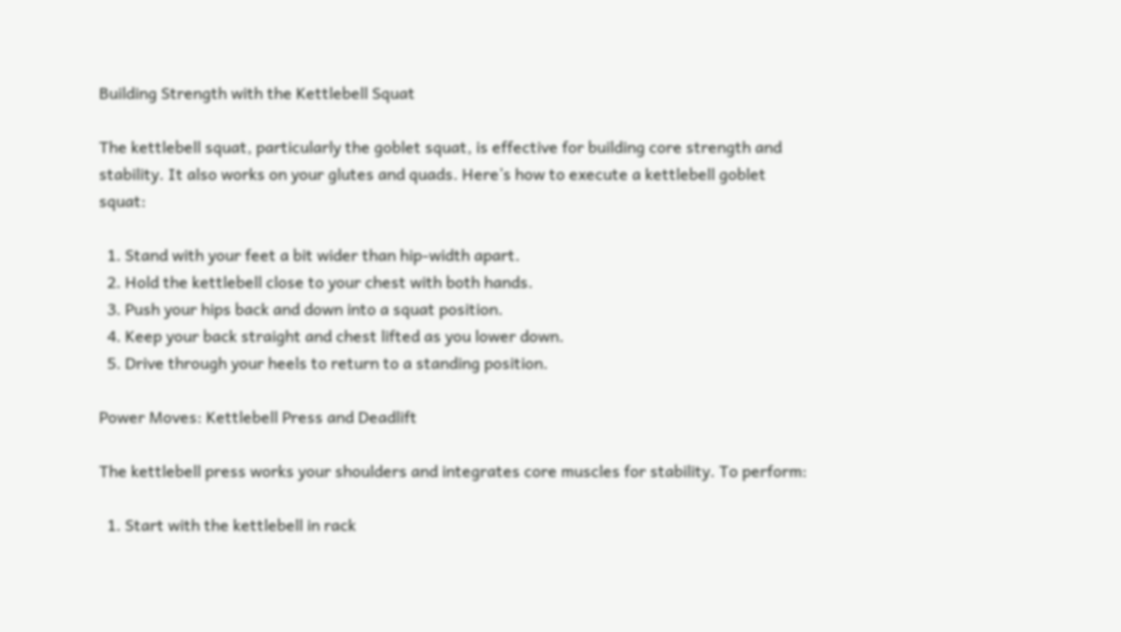Building Strength with the Kettlebell Squat

The kettlebell squat, particularly the goblet squat, is effective for building core strength and stability. It also works on your glutes and quads. Here’s how to execute a kettlebell goblet squat:

  1. Stand with your feet a bit wider than hip-width apart.
  2. Hold the kettlebell close to your chest with both hands.
  3. Push your hips back and down into a squat position.
  4. Keep your back straight and chest lifted as you lower down.
  5. Drive through your heels to return to a standing position.

Power Moves: Kettlebell Press and Deadlift

The kettlebell press works your shoulders and integrates core muscles for stability. To perform:

  1. Start with the kettlebell in rack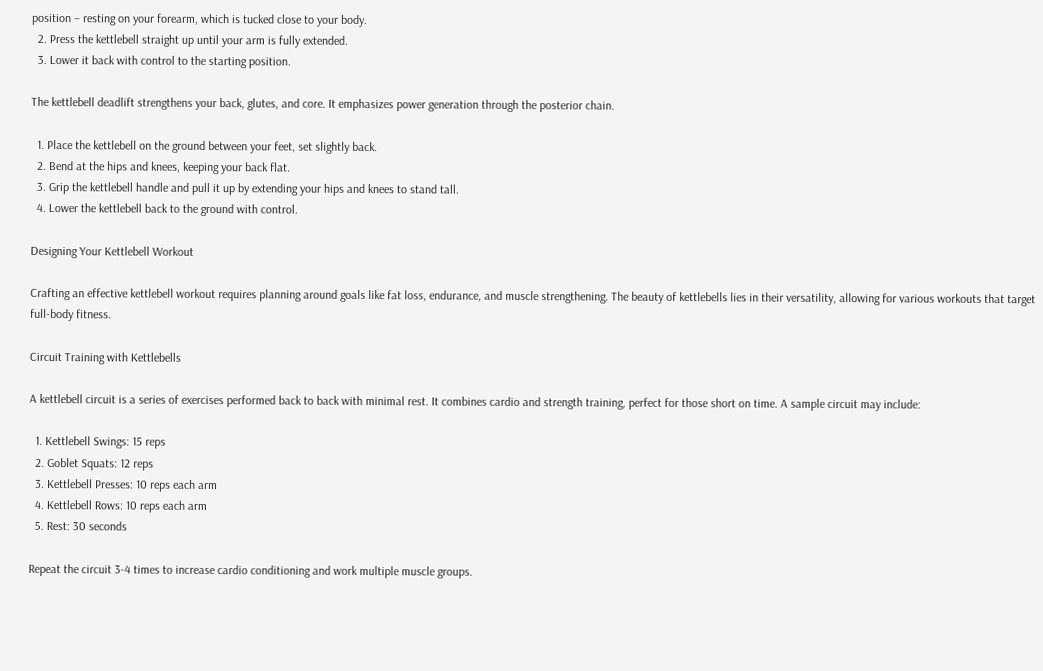position – resting on your forearm, which is tucked close to your body.
  2. Press the kettlebell straight up until your arm is fully extended.
  3. Lower it back with control to the starting position.

The kettlebell deadlift strengthens your back, glutes, and core. It emphasizes power generation through the posterior chain.

  1. Place the kettlebell on the ground between your feet, set slightly back.
  2. Bend at the hips and knees, keeping your back flat.
  3. Grip the kettlebell handle and pull it up by extending your hips and knees to stand tall.
  4. Lower the kettlebell back to the ground with control.

Designing Your Kettlebell Workout

Crafting an effective kettlebell workout requires planning around goals like fat loss, endurance, and muscle strengthening. The beauty of kettlebells lies in their versatility, allowing for various workouts that target full-body fitness.

Circuit Training with Kettlebells

A kettlebell circuit is a series of exercises performed back to back with minimal rest. It combines cardio and strength training, perfect for those short on time. A sample circuit may include:

  1. Kettlebell Swings: 15 reps
  2. Goblet Squats: 12 reps
  3. Kettlebell Presses: 10 reps each arm
  4. Kettlebell Rows: 10 reps each arm
  5. Rest: 30 seconds

Repeat the circuit 3-4 times to increase cardio conditioning and work multiple muscle groups.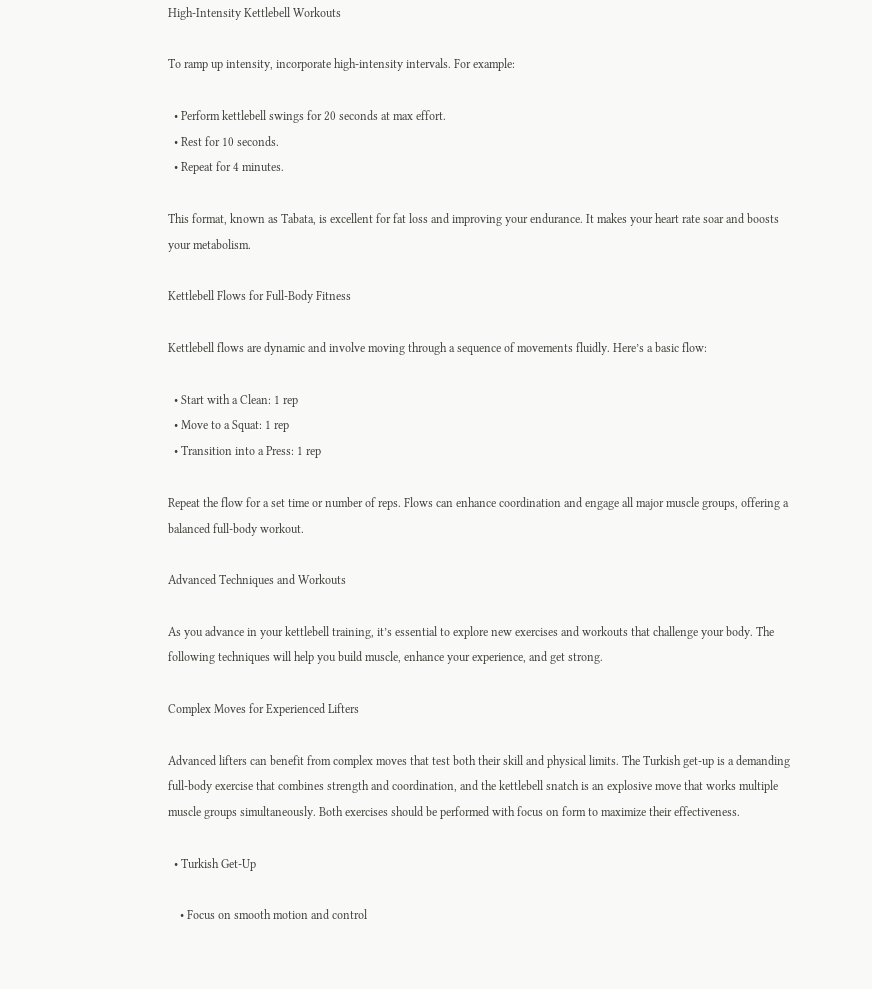High-Intensity Kettlebell Workouts

To ramp up intensity, incorporate high-intensity intervals. For example:

  • Perform kettlebell swings for 20 seconds at max effort.
  • Rest for 10 seconds.
  • Repeat for 4 minutes.

This format, known as Tabata, is excellent for fat loss and improving your endurance. It makes your heart rate soar and boosts your metabolism.

Kettlebell Flows for Full-Body Fitness

Kettlebell flows are dynamic and involve moving through a sequence of movements fluidly. Here’s a basic flow:

  • Start with a Clean: 1 rep
  • Move to a Squat: 1 rep
  • Transition into a Press: 1 rep

Repeat the flow for a set time or number of reps. Flows can enhance coordination and engage all major muscle groups, offering a balanced full-body workout.

Advanced Techniques and Workouts

As you advance in your kettlebell training, it’s essential to explore new exercises and workouts that challenge your body. The following techniques will help you build muscle, enhance your experience, and get strong.

Complex Moves for Experienced Lifters

Advanced lifters can benefit from complex moves that test both their skill and physical limits. The Turkish get-up is a demanding full-body exercise that combines strength and coordination, and the kettlebell snatch is an explosive move that works multiple muscle groups simultaneously. Both exercises should be performed with focus on form to maximize their effectiveness.

  • Turkish Get-Up

    • Focus on smooth motion and control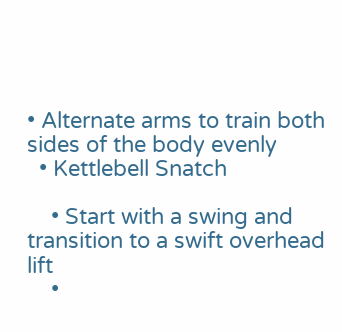• Alternate arms to train both sides of the body evenly
  • Kettlebell Snatch

    • Start with a swing and transition to a swift overhead lift
    •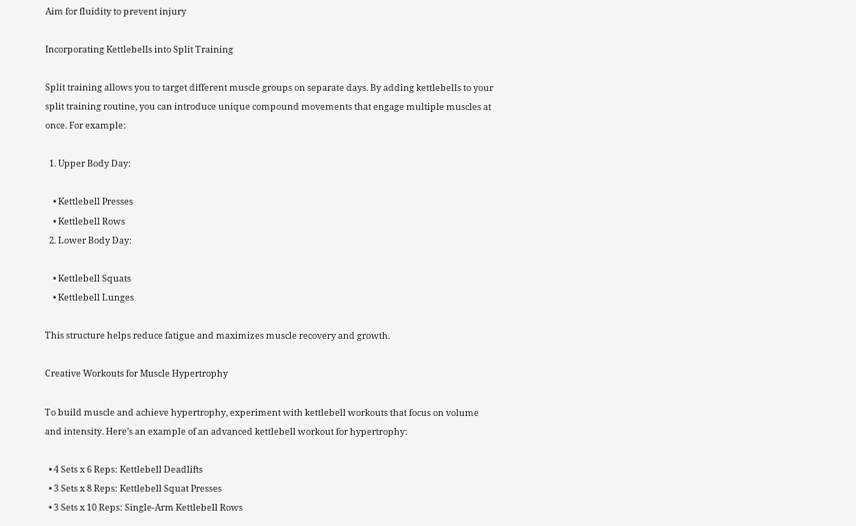Aim for fluidity to prevent injury

Incorporating Kettlebells into Split Training

Split training allows you to target different muscle groups on separate days. By adding kettlebells to your split training routine, you can introduce unique compound movements that engage multiple muscles at once. For example:

  1. Upper Body Day:

    • Kettlebell Presses
    • Kettlebell Rows
  2. Lower Body Day:

    • Kettlebell Squats
    • Kettlebell Lunges

This structure helps reduce fatigue and maximizes muscle recovery and growth.

Creative Workouts for Muscle Hypertrophy

To build muscle and achieve hypertrophy, experiment with kettlebell workouts that focus on volume and intensity. Here’s an example of an advanced kettlebell workout for hypertrophy:

  • 4 Sets x 6 Reps: Kettlebell Deadlifts
  • 3 Sets x 8 Reps: Kettlebell Squat Presses
  • 3 Sets x 10 Reps: Single-Arm Kettlebell Rows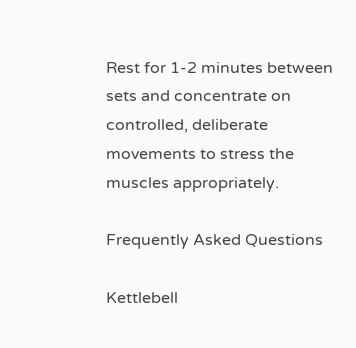Rest for 1-2 minutes between sets and concentrate on controlled, deliberate movements to stress the muscles appropriately.

Frequently Asked Questions

Kettlebell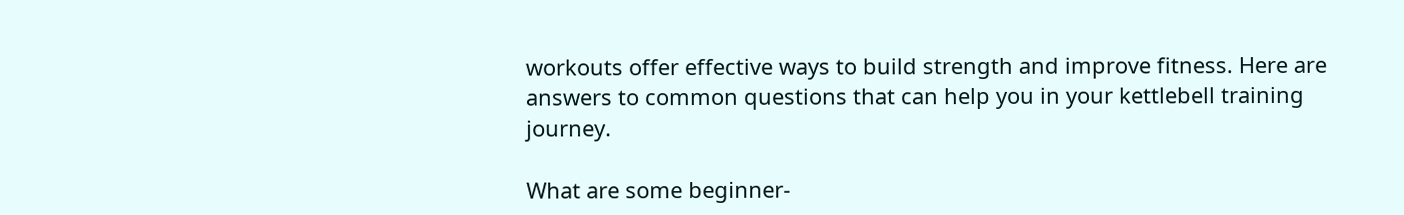workouts offer effective ways to build strength and improve fitness. Here are answers to common questions that can help you in your kettlebell training journey.

What are some beginner-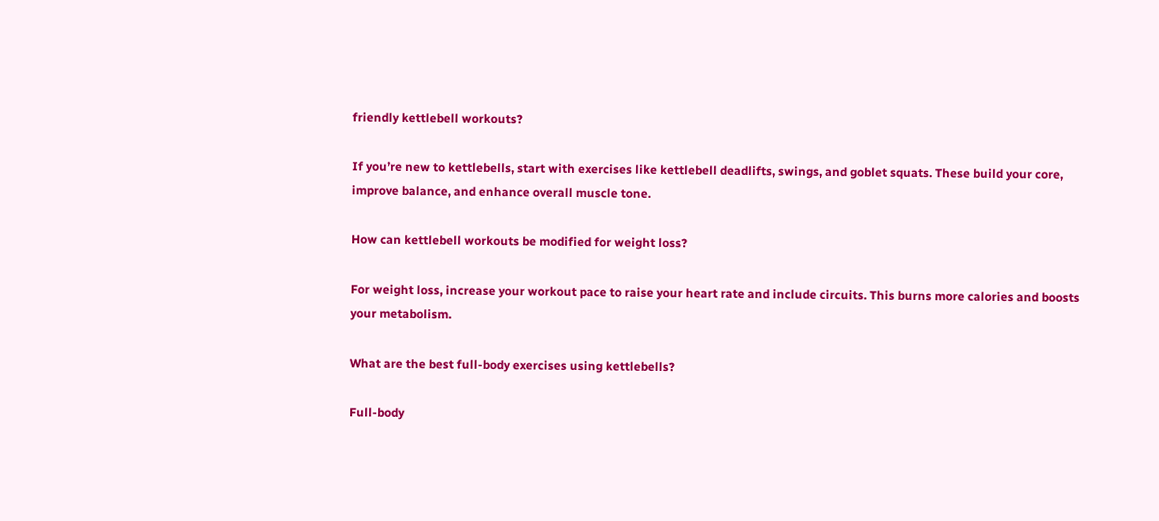friendly kettlebell workouts?

If you’re new to kettlebells, start with exercises like kettlebell deadlifts, swings, and goblet squats. These build your core, improve balance, and enhance overall muscle tone.

How can kettlebell workouts be modified for weight loss?

For weight loss, increase your workout pace to raise your heart rate and include circuits. This burns more calories and boosts your metabolism.

What are the best full-body exercises using kettlebells?

Full-body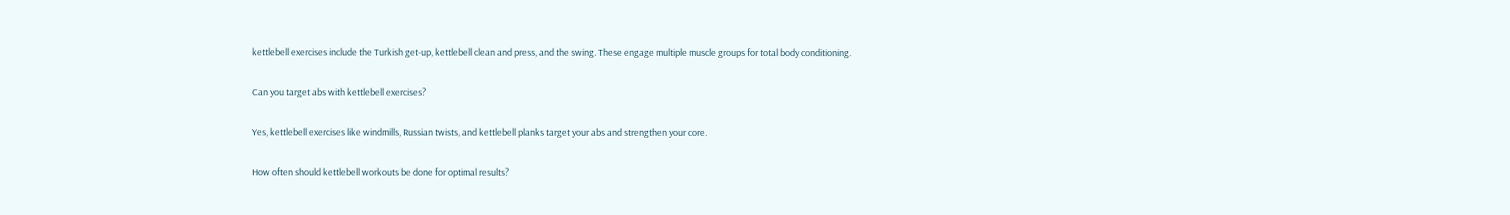kettlebell exercises include the Turkish get-up, kettlebell clean and press, and the swing. These engage multiple muscle groups for total body conditioning.

Can you target abs with kettlebell exercises?

Yes, kettlebell exercises like windmills, Russian twists, and kettlebell planks target your abs and strengthen your core.

How often should kettlebell workouts be done for optimal results?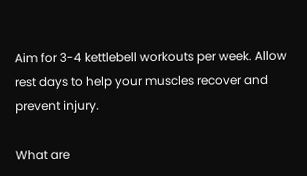Aim for 3-4 kettlebell workouts per week. Allow rest days to help your muscles recover and prevent injury.

What are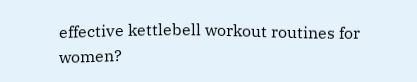effective kettlebell workout routines for women?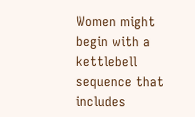Women might begin with a kettlebell sequence that includes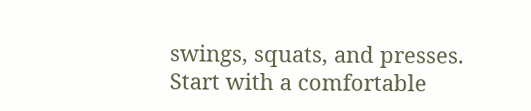swings, squats, and presses. Start with a comfortable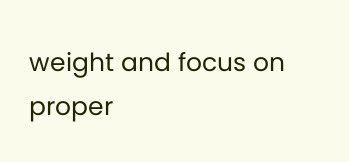weight and focus on proper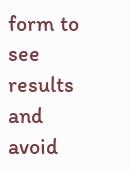form to see results and avoid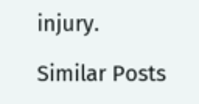injury.

Similar Posts